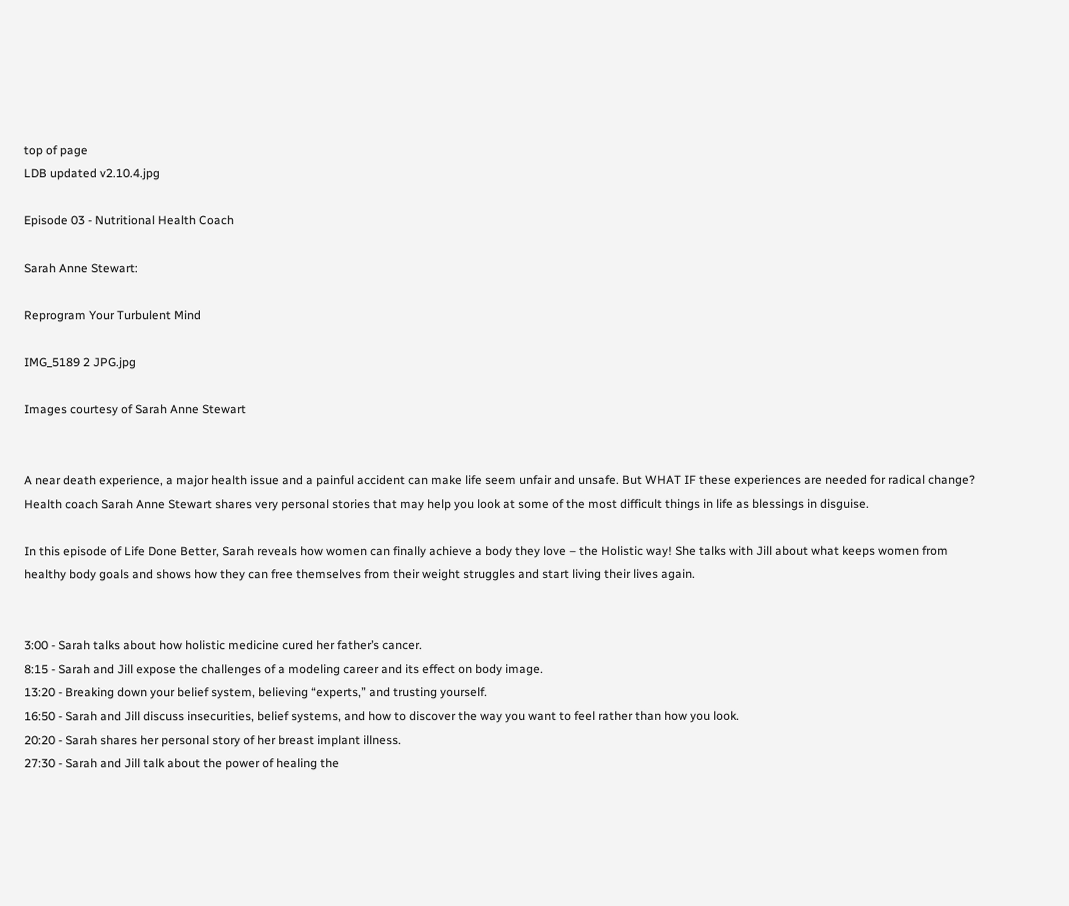top of page
LDB updated v2.10.4.jpg

Episode 03 - Nutritional Health Coach

Sarah Anne Stewart:

Reprogram Your Turbulent Mind

IMG_5189 2 JPG.jpg

Images courtesy of Sarah Anne Stewart


A near death experience, a major health issue and a painful accident can make life seem unfair and unsafe. But WHAT IF these experiences are needed for radical change? Health coach Sarah Anne Stewart shares very personal stories that may help you look at some of the most difficult things in life as blessings in disguise.

In this episode of Life Done Better, Sarah reveals how women can finally achieve a body they love – the Holistic way! She talks with Jill about what keeps women from healthy body goals and shows how they can free themselves from their weight struggles and start living their lives again.


3:00 - Sarah talks about how holistic medicine cured her father’s cancer.
8:15 - Sarah and Jill expose the challenges of a modeling career and its effect on body image.
13:20 - Breaking down your belief system, believing “experts,” and trusting yourself.
16:50 - Sarah and Jill discuss insecurities, belief systems, and how to discover the way you want to feel rather than how you look.
20:20 - Sarah shares her personal story of her breast implant illness.
27:30 - Sarah and Jill talk about the power of healing the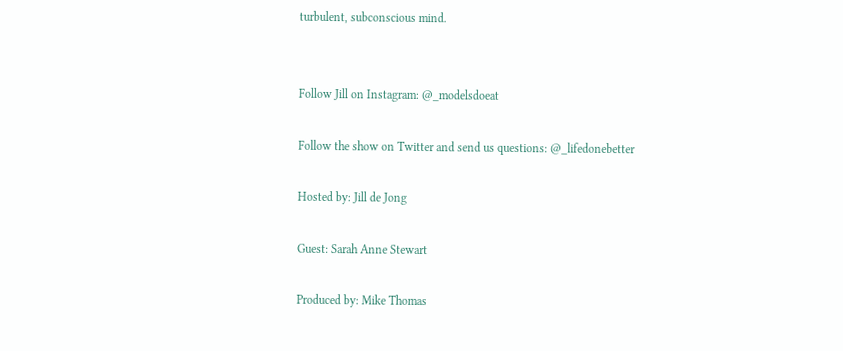turbulent, subconscious mind.


Follow Jill on Instagram: @_modelsdoeat

Follow the show on Twitter and send us questions: @_lifedonebetter

Hosted by: Jill de Jong

Guest: Sarah Anne Stewart

Produced by: Mike Thomas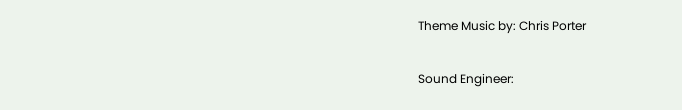Theme Music by: Chris Porter

Sound Engineer: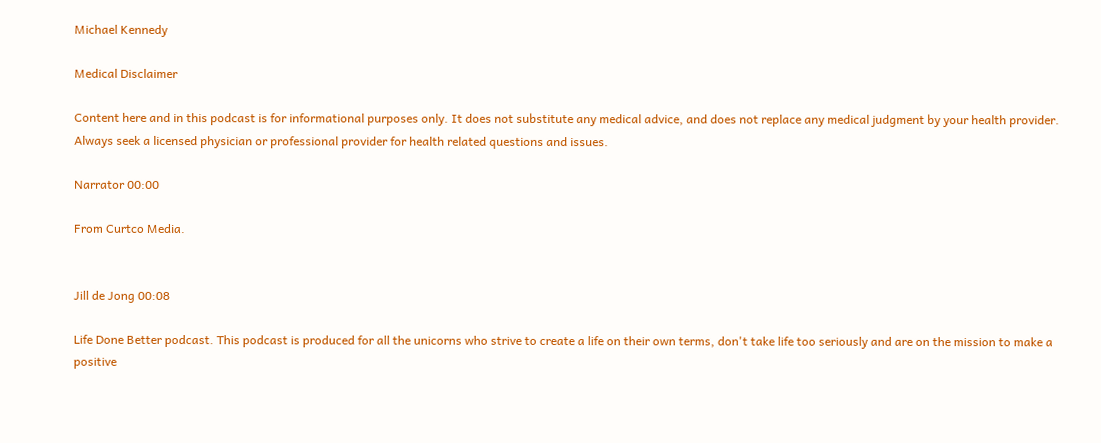Michael Kennedy

Medical Disclaimer

Content here and in this podcast is for informational purposes only. It does not substitute any medical advice, and does not replace any medical judgment by your health provider. Always seek a licensed physician or professional provider for health related questions and issues.

Narrator 00:00

From Curtco Media.


Jill de Jong 00:08

Life Done Better podcast. This podcast is produced for all the unicorns who strive to create a life on their own terms, don't take life too seriously and are on the mission to make a positive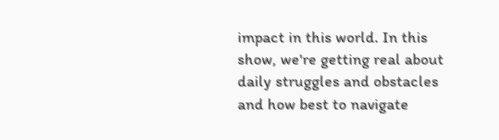impact in this world. In this show, we're getting real about daily struggles and obstacles and how best to navigate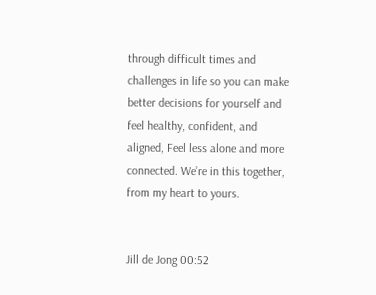through difficult times and challenges in life so you can make better decisions for yourself and feel healthy, confident, and aligned, Feel less alone and more connected. We’re in this together, from my heart to yours.


Jill de Jong 00:52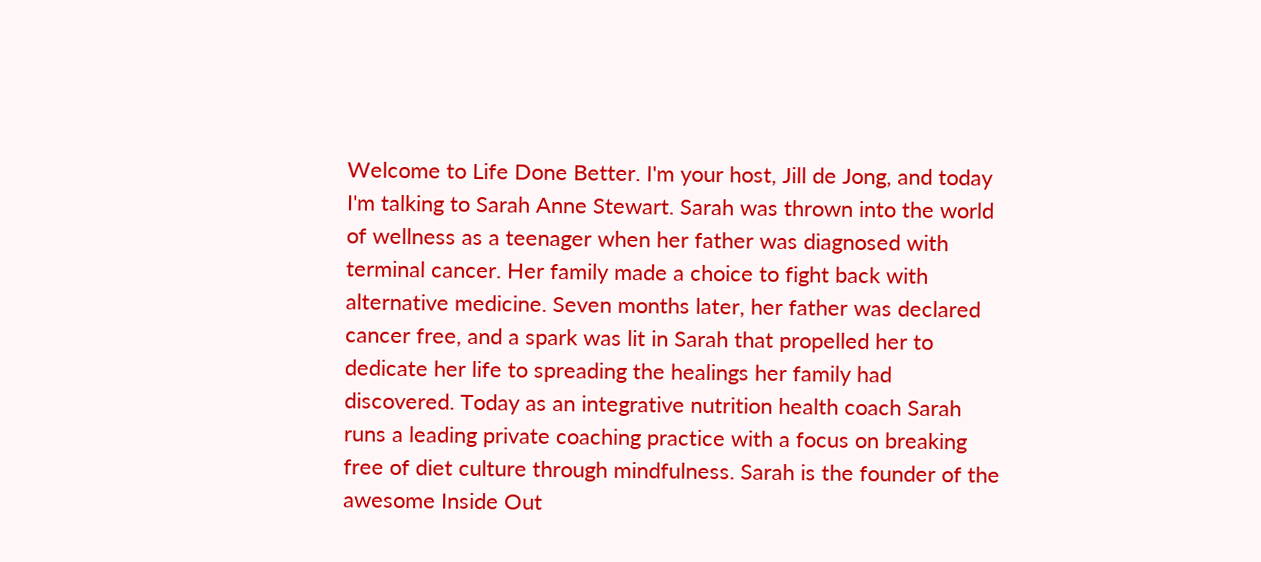Welcome to Life Done Better. I'm your host, Jill de Jong, and today I'm talking to Sarah Anne Stewart. Sarah was thrown into the world of wellness as a teenager when her father was diagnosed with terminal cancer. Her family made a choice to fight back with alternative medicine. Seven months later, her father was declared cancer free, and a spark was lit in Sarah that propelled her to dedicate her life to spreading the healings her family had discovered. Today as an integrative nutrition health coach Sarah runs a leading private coaching practice with a focus on breaking free of diet culture through mindfulness. Sarah is the founder of the awesome Inside Out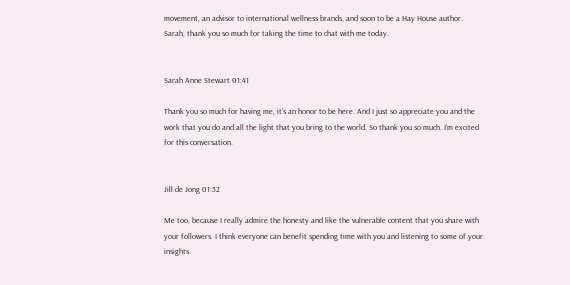movement, an advisor to international wellness brands, and soon to be a Hay House author. Sarah, thank you so much for taking the time to chat with me today.


Sarah Anne Stewart 01:41

Thank you so much for having me, it's an honor to be here. And I just so appreciate you and the work that you do and all the light that you bring to the world. So thank you so much. I'm excited for this conversation.


Jill de Jong 01:52

Me too, because I really admire the honesty and like the vulnerable content that you share with your followers. I think everyone can benefit spending time with you and listening to some of your insights.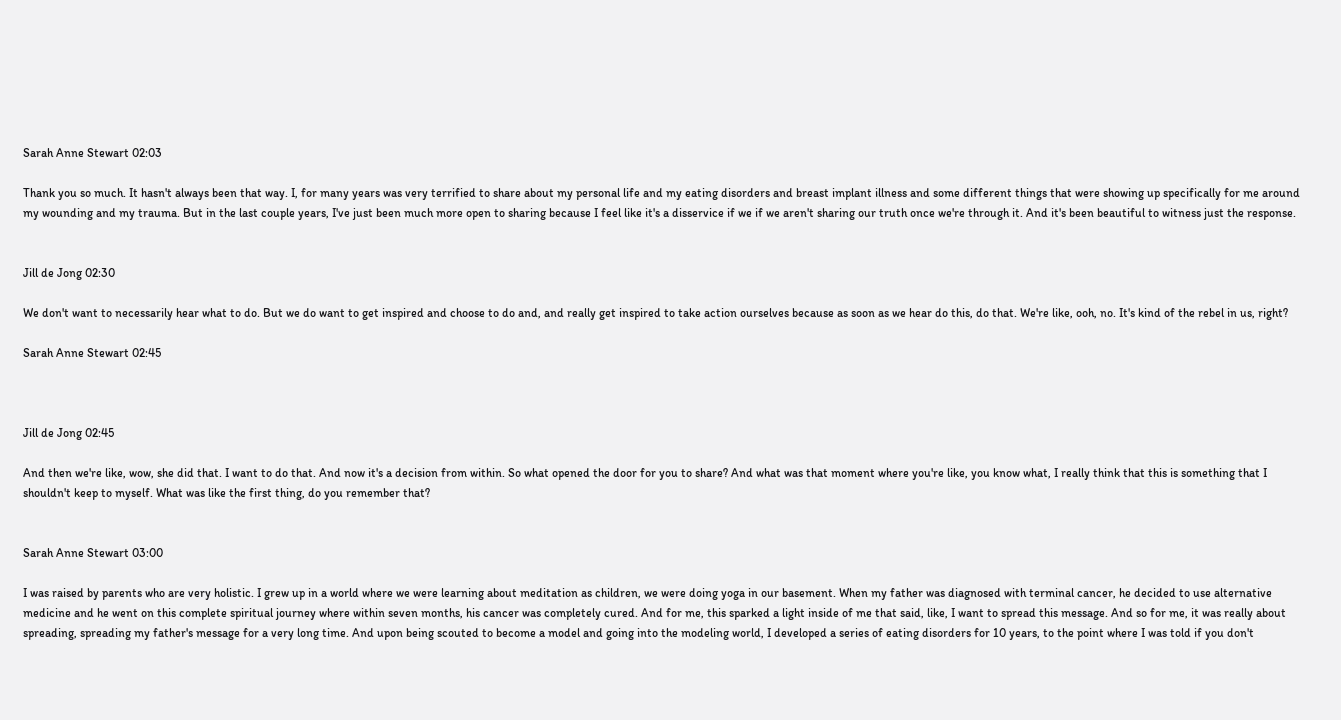Sarah Anne Stewart 02:03

Thank you so much. It hasn't always been that way. I, for many years was very terrified to share about my personal life and my eating disorders and breast implant illness and some different things that were showing up specifically for me around my wounding and my trauma. But in the last couple years, I've just been much more open to sharing because I feel like it's a disservice if we if we aren't sharing our truth once we're through it. And it's been beautiful to witness just the response.


Jill de Jong 02:30

We don't want to necessarily hear what to do. But we do want to get inspired and choose to do and, and really get inspired to take action ourselves because as soon as we hear do this, do that. We're like, ooh, no. It's kind of the rebel in us, right?

Sarah Anne Stewart 02:45



Jill de Jong 02:45

And then we're like, wow, she did that. I want to do that. And now it's a decision from within. So what opened the door for you to share? And what was that moment where you're like, you know what, I really think that this is something that I shouldn't keep to myself. What was like the first thing, do you remember that?


Sarah Anne Stewart 03:00

I was raised by parents who are very holistic. I grew up in a world where we were learning about meditation as children, we were doing yoga in our basement. When my father was diagnosed with terminal cancer, he decided to use alternative medicine and he went on this complete spiritual journey where within seven months, his cancer was completely cured. And for me, this sparked a light inside of me that said, like, I want to spread this message. And so for me, it was really about spreading, spreading my father's message for a very long time. And upon being scouted to become a model and going into the modeling world, I developed a series of eating disorders for 10 years, to the point where I was told if you don't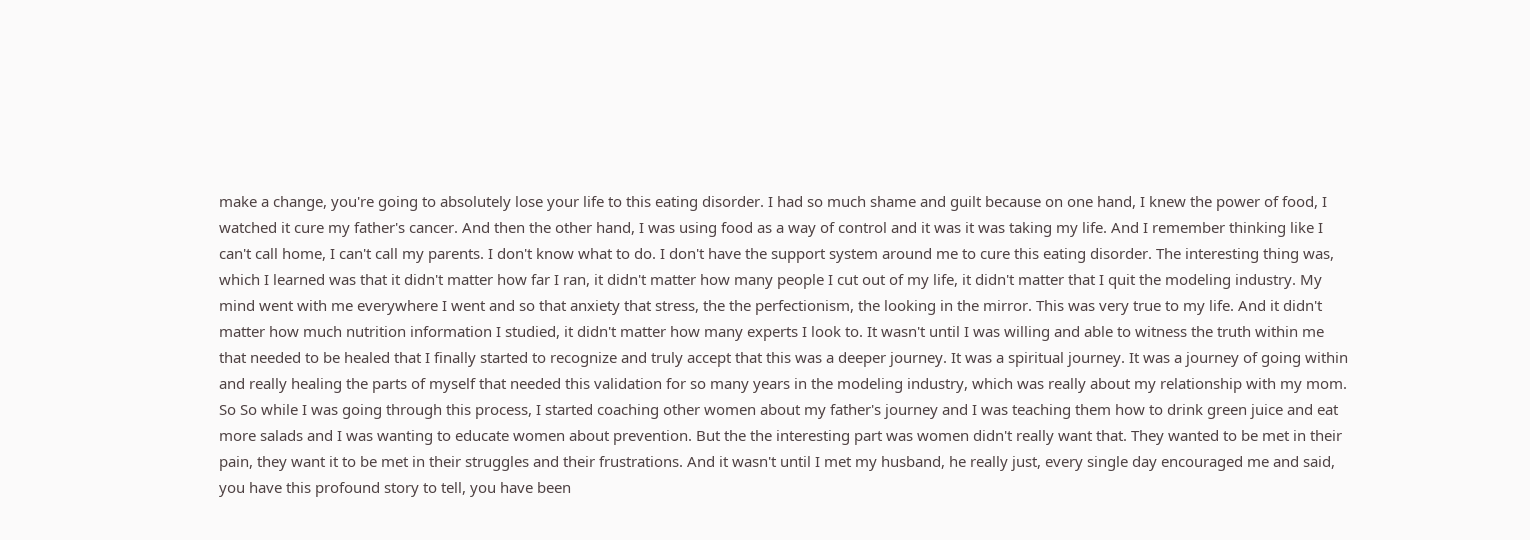make a change, you're going to absolutely lose your life to this eating disorder. I had so much shame and guilt because on one hand, I knew the power of food, I watched it cure my father's cancer. And then the other hand, I was using food as a way of control and it was it was taking my life. And I remember thinking like I can't call home, I can't call my parents. I don't know what to do. I don't have the support system around me to cure this eating disorder. The interesting thing was, which I learned was that it didn't matter how far I ran, it didn't matter how many people I cut out of my life, it didn't matter that I quit the modeling industry. My mind went with me everywhere I went and so that anxiety that stress, the the perfectionism, the looking in the mirror. This was very true to my life. And it didn't matter how much nutrition information I studied, it didn't matter how many experts I look to. It wasn't until I was willing and able to witness the truth within me that needed to be healed that I finally started to recognize and truly accept that this was a deeper journey. It was a spiritual journey. It was a journey of going within and really healing the parts of myself that needed this validation for so many years in the modeling industry, which was really about my relationship with my mom. So So while I was going through this process, I started coaching other women about my father's journey and I was teaching them how to drink green juice and eat more salads and I was wanting to educate women about prevention. But the the interesting part was women didn't really want that. They wanted to be met in their pain, they want it to be met in their struggles and their frustrations. And it wasn't until I met my husband, he really just, every single day encouraged me and said, you have this profound story to tell, you have been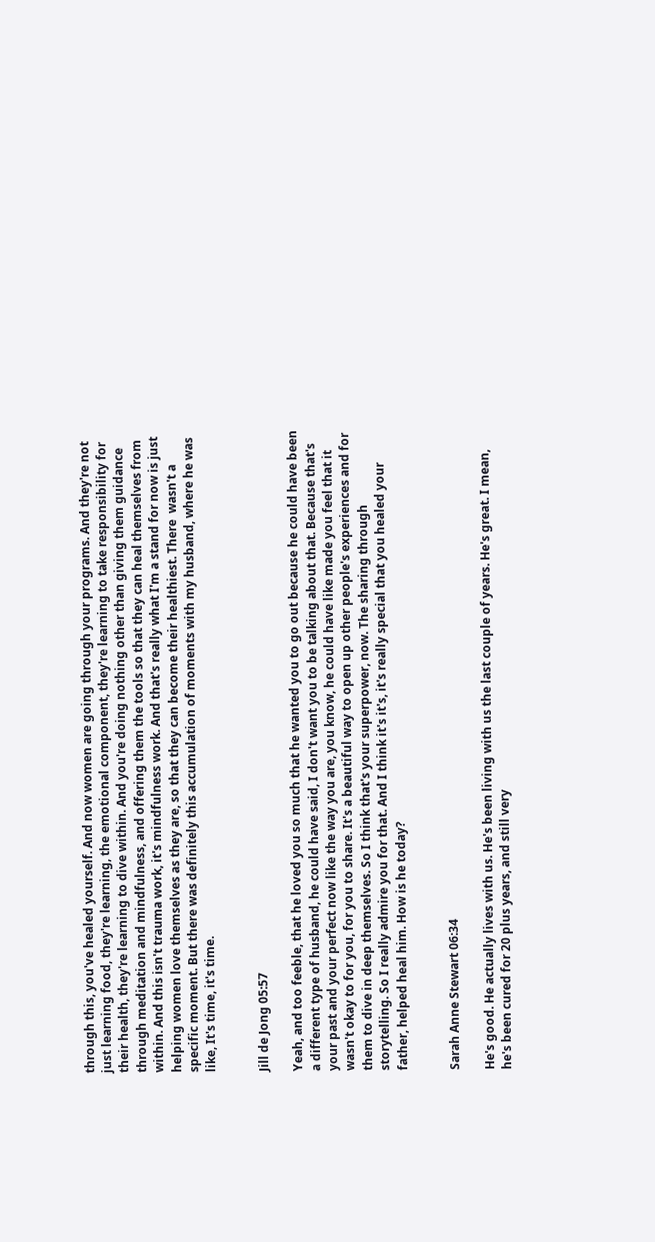through this, you've healed yourself. And now women are going through your programs. And they're not just learning food, they're learning, the emotional component, they're learning to take responsibility for their health, they're learning to dive within. And you're doing nothing other than giving them guidance through meditation and mindfulness, and offering them the tools so that they can heal themselves from within. And this isn't trauma work, it's mindfulness work. And that's really what I'm a stand for now is just helping women love themselves as they are, so that they can become their healthiest. There  wasn't a specific moment. But there was definitely this accumulation of moments with my husband, where he was like, It's time, it's time.


Jill de Jong 05:57

Yeah, and too feeble, that he loved you so much that he wanted you to go out because he could have been a different type of husband, he could have said, I don't want you to be talking about that. Because that's your past and your perfect now like the way you are, you know, he could have like made you feel that it wasn't okay to for you, for you to share. It's a beautiful way to open up other people's experiences and for them to dive in deep themselves. So I think that's your superpower, now. The sharing through storytelling. So I really admire you for that. And I think it's it's, it's really special that you healed your father, helped heal him. How is he today?


Sarah Anne Stewart 06:34

He's good. He actually lives with us. He's been living with us the last couple of years. He's great. I mean, he's been cured for 20 plus years, and still very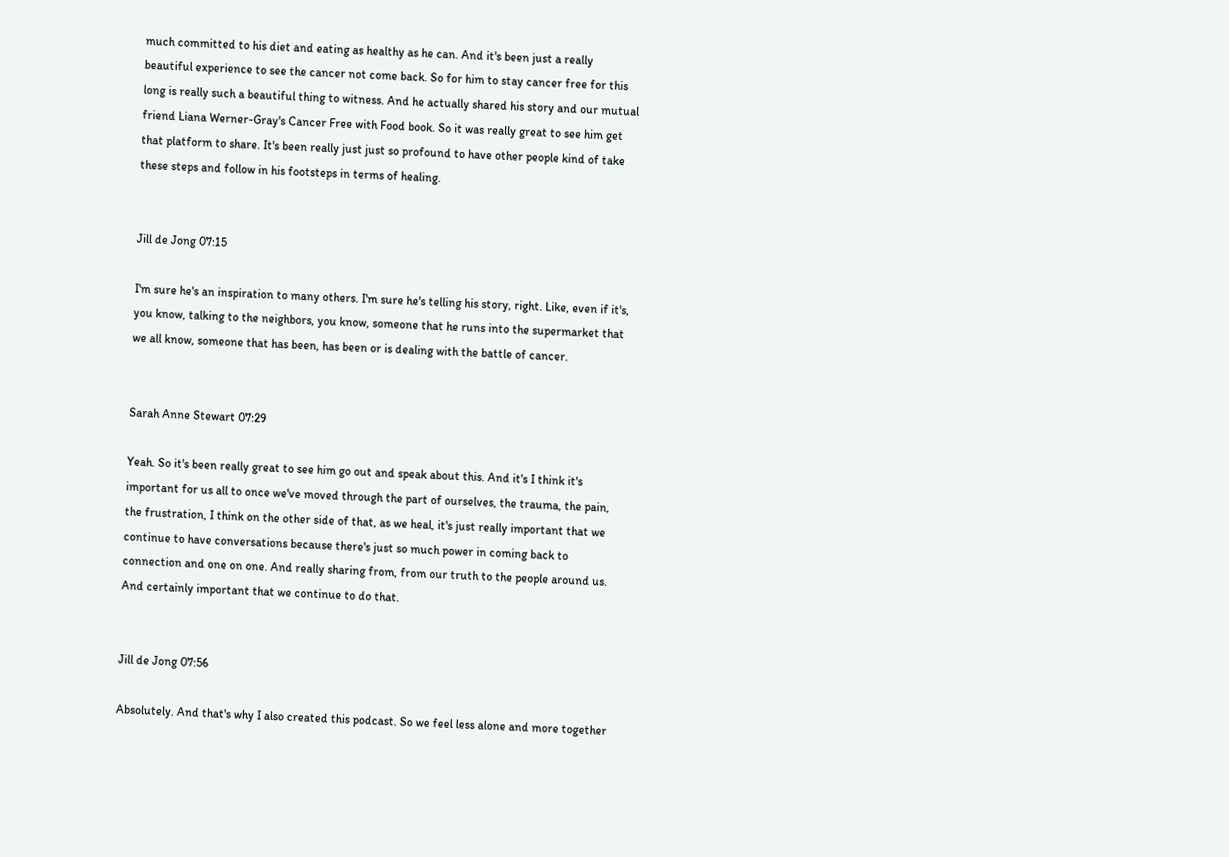much committed to his diet and eating as healthy as he can. And it's been just a really beautiful experience to see the cancer not come back. So for him to stay cancer free for this long is really such a beautiful thing to witness. And he actually shared his story and our mutual friend Liana Werner-Gray's Cancer Free with Food book. So it was really great to see him get that platform to share. It's been really just just so profound to have other people kind of take these steps and follow in his footsteps in terms of healing.


Jill de Jong 07:15

I'm sure he's an inspiration to many others. I'm sure he's telling his story, right. Like, even if it's, you know, talking to the neighbors, you know, someone that he runs into the supermarket that we all know, someone that has been, has been or is dealing with the battle of cancer.


Sarah Anne Stewart 07:29

Yeah. So it's been really great to see him go out and speak about this. And it's I think it's important for us all to once we've moved through the part of ourselves, the trauma, the pain, the frustration, I think on the other side of that, as we heal, it's just really important that we continue to have conversations because there's just so much power in coming back to connection and one on one. And really sharing from, from our truth to the people around us. And certainly important that we continue to do that.


Jill de Jong 07:56

Absolutely. And that's why I also created this podcast. So we feel less alone and more together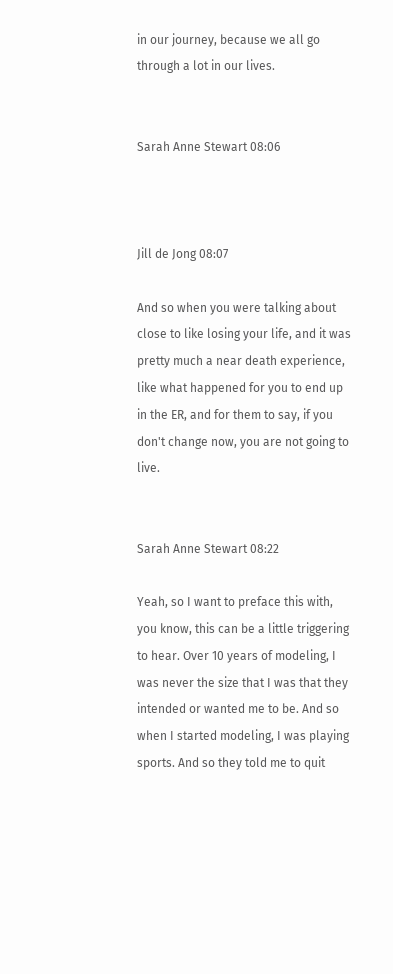in our journey, because we all go through a lot in our lives.


Sarah Anne Stewart 08:06



Jill de Jong 08:07

And so when you were talking about close to like losing your life, and it was pretty much a near death experience, like what happened for you to end up in the ER, and for them to say, if you don't change now, you are not going to live.


Sarah Anne Stewart 08:22

Yeah, so I want to preface this with, you know, this can be a little triggering to hear. Over 10 years of modeling, I was never the size that I was that they intended or wanted me to be. And so when I started modeling, I was playing sports. And so they told me to quit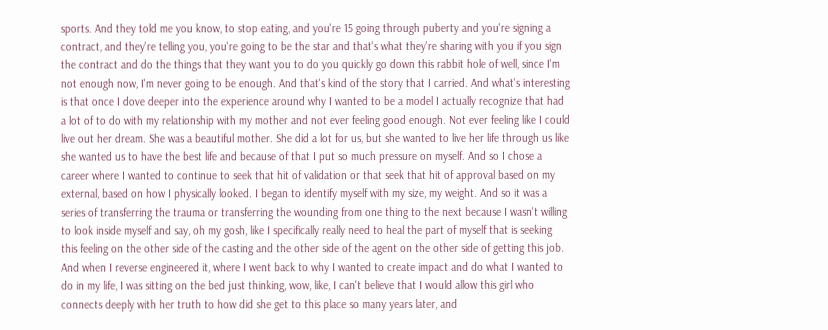sports. And they told me you know, to stop eating, and you're 15 going through puberty and you're signing a contract, and they're telling you, you're going to be the star and that's what they're sharing with you if you sign the contract and do the things that they want you to do you quickly go down this rabbit hole of well, since I'm not enough now, I'm never going to be enough. And that's kind of the story that I carried. And what's interesting is that once I dove deeper into the experience around why I wanted to be a model I actually recognize that had a lot of to do with my relationship with my mother and not ever feeling good enough. Not ever feeling like I could live out her dream. She was a beautiful mother. She did a lot for us, but she wanted to live her life through us like she wanted us to have the best life and because of that I put so much pressure on myself. And so I chose a career where I wanted to continue to seek that hit of validation or that seek that hit of approval based on my external, based on how I physically looked. I began to identify myself with my size, my weight. And so it was a series of transferring the trauma or transferring the wounding from one thing to the next because I wasn't willing to look inside myself and say, oh my gosh, like I specifically really need to heal the part of myself that is seeking this feeling on the other side of the casting and the other side of the agent on the other side of getting this job. And when I reverse engineered it, where I went back to why I wanted to create impact and do what I wanted to do in my life, I was sitting on the bed just thinking, wow, like, I can't believe that I would allow this girl who connects deeply with her truth to how did she get to this place so many years later, and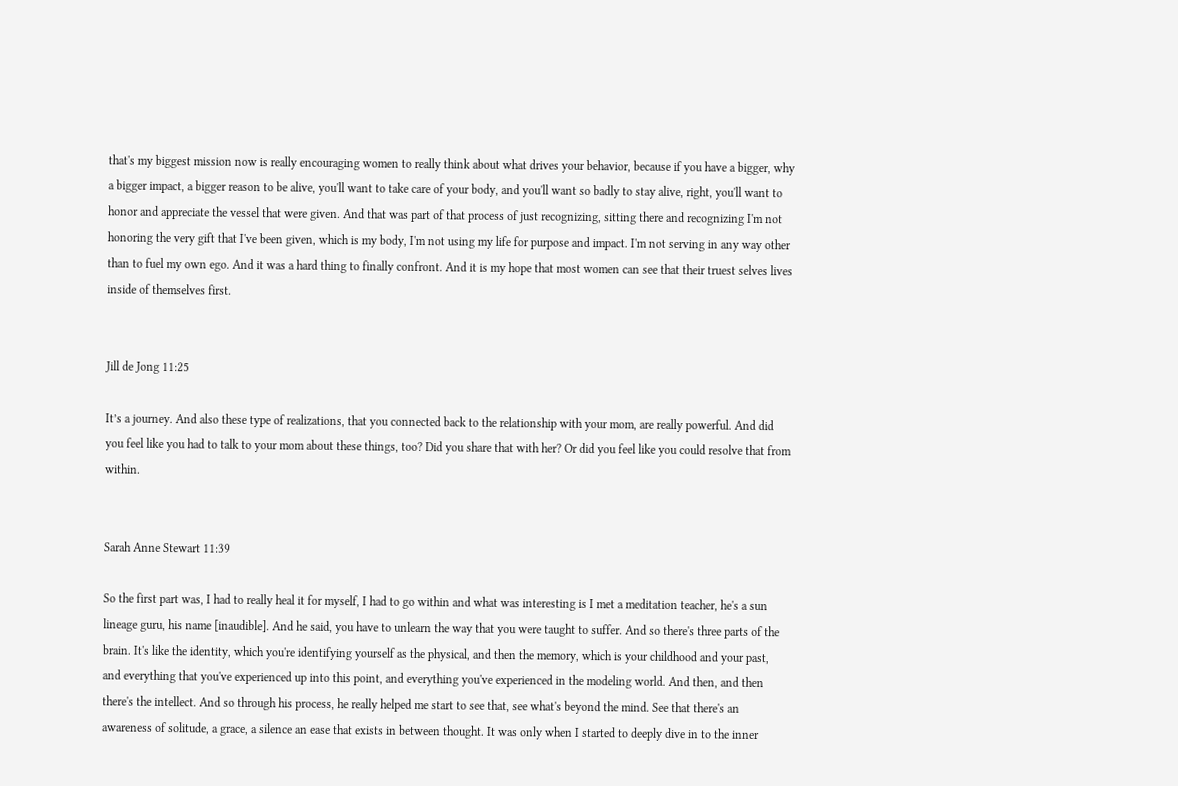that's my biggest mission now is really encouraging women to really think about what drives your behavior, because if you have a bigger, why a bigger impact, a bigger reason to be alive, you'll want to take care of your body, and you'll want so badly to stay alive, right, you'll want to honor and appreciate the vessel that were given. And that was part of that process of just recognizing, sitting there and recognizing I'm not honoring the very gift that I've been given, which is my body, I'm not using my life for purpose and impact. I'm not serving in any way other than to fuel my own ego. And it was a hard thing to finally confront. And it is my hope that most women can see that their truest selves lives inside of themselves first.


Jill de Jong 11:25

It’s a journey. And also these type of realizations, that you connected back to the relationship with your mom, are really powerful. And did you feel like you had to talk to your mom about these things, too? Did you share that with her? Or did you feel like you could resolve that from within.


Sarah Anne Stewart 11:39

So the first part was, I had to really heal it for myself, I had to go within and what was interesting is I met a meditation teacher, he's a sun lineage guru, his name [inaudible]. And he said, you have to unlearn the way that you were taught to suffer. And so there's three parts of the brain. It's like the identity, which you're identifying yourself as the physical, and then the memory, which is your childhood and your past, and everything that you've experienced up into this point, and everything you've experienced in the modeling world. And then, and then there's the intellect. And so through his process, he really helped me start to see that, see what's beyond the mind. See that there's an awareness of solitude, a grace, a silence an ease that exists in between thought. It was only when I started to deeply dive in to the inner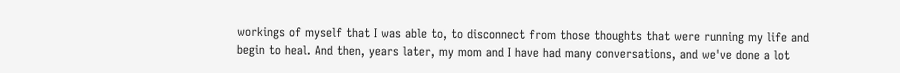workings of myself that I was able to, to disconnect from those thoughts that were running my life and begin to heal. And then, years later, my mom and I have had many conversations, and we've done a lot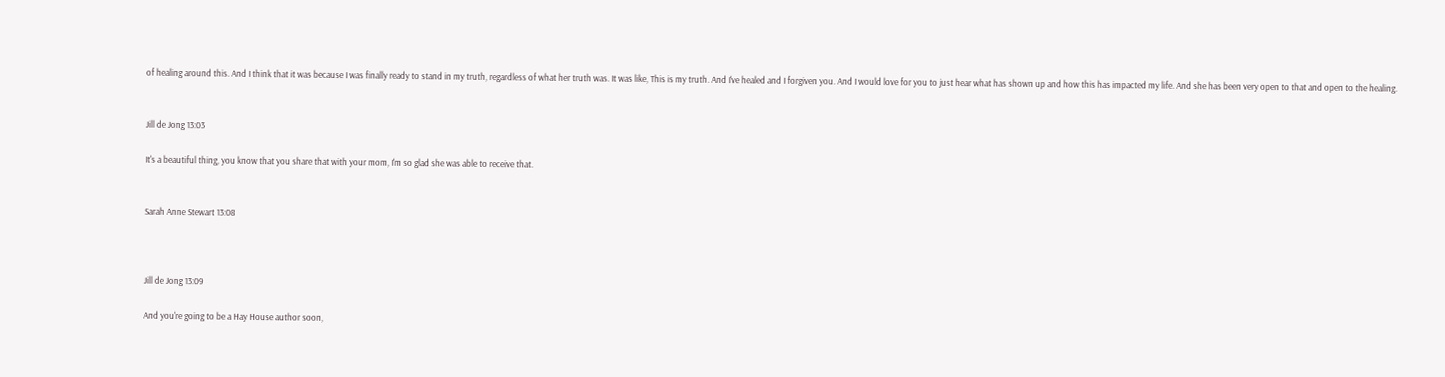of healing around this. And I think that it was because I was finally ready to stand in my truth, regardless of what her truth was. It was like, This is my truth. And I've healed and I forgiven you. And I would love for you to just hear what has shown up and how this has impacted my life. And she has been very open to that and open to the healing.


Jill de Jong 13:03

It's a beautiful thing, you know that you share that with your mom, I'm so glad she was able to receive that.


Sarah Anne Stewart 13:08



Jill de Jong 13:09

And you're going to be a Hay House author soon,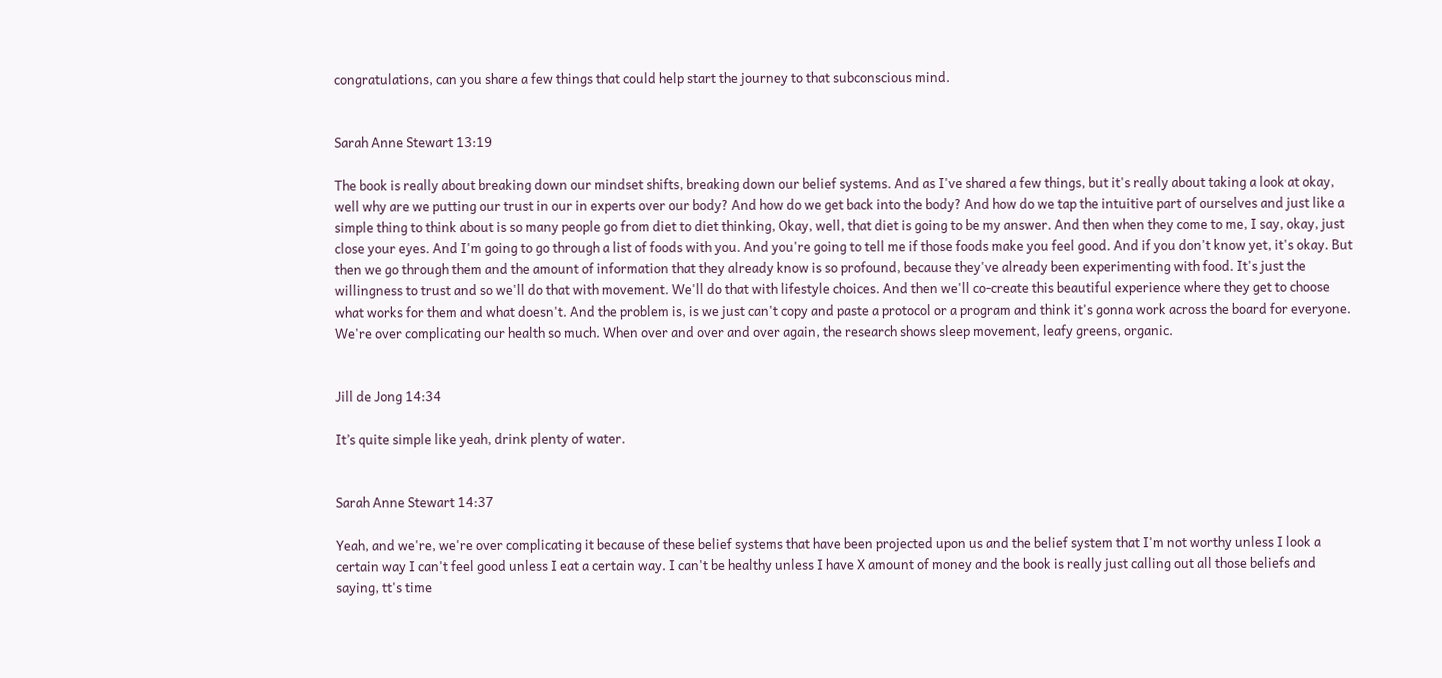congratulations, can you share a few things that could help start the journey to that subconscious mind.


Sarah Anne Stewart 13:19

The book is really about breaking down our mindset shifts, breaking down our belief systems. And as I've shared a few things, but it's really about taking a look at okay, well why are we putting our trust in our in experts over our body? And how do we get back into the body? And how do we tap the intuitive part of ourselves and just like a simple thing to think about is so many people go from diet to diet thinking, Okay, well, that diet is going to be my answer. And then when they come to me, I say, okay, just close your eyes. And I'm going to go through a list of foods with you. And you're going to tell me if those foods make you feel good. And if you don't know yet, it's okay. But then we go through them and the amount of information that they already know is so profound, because they've already been experimenting with food. It's just the willingness to trust and so we'll do that with movement. We'll do that with lifestyle choices. And then we'll co-create this beautiful experience where they get to choose what works for them and what doesn't. And the problem is, is we just can't copy and paste a protocol or a program and think it's gonna work across the board for everyone. We're over complicating our health so much. When over and over and over again, the research shows sleep movement, leafy greens, organic.


Jill de Jong 14:34

It’s quite simple like yeah, drink plenty of water.


Sarah Anne Stewart 14:37

Yeah, and we're, we're over complicating it because of these belief systems that have been projected upon us and the belief system that I'm not worthy unless I look a certain way I can't feel good unless I eat a certain way. I can't be healthy unless I have X amount of money and the book is really just calling out all those beliefs and saying, tt's time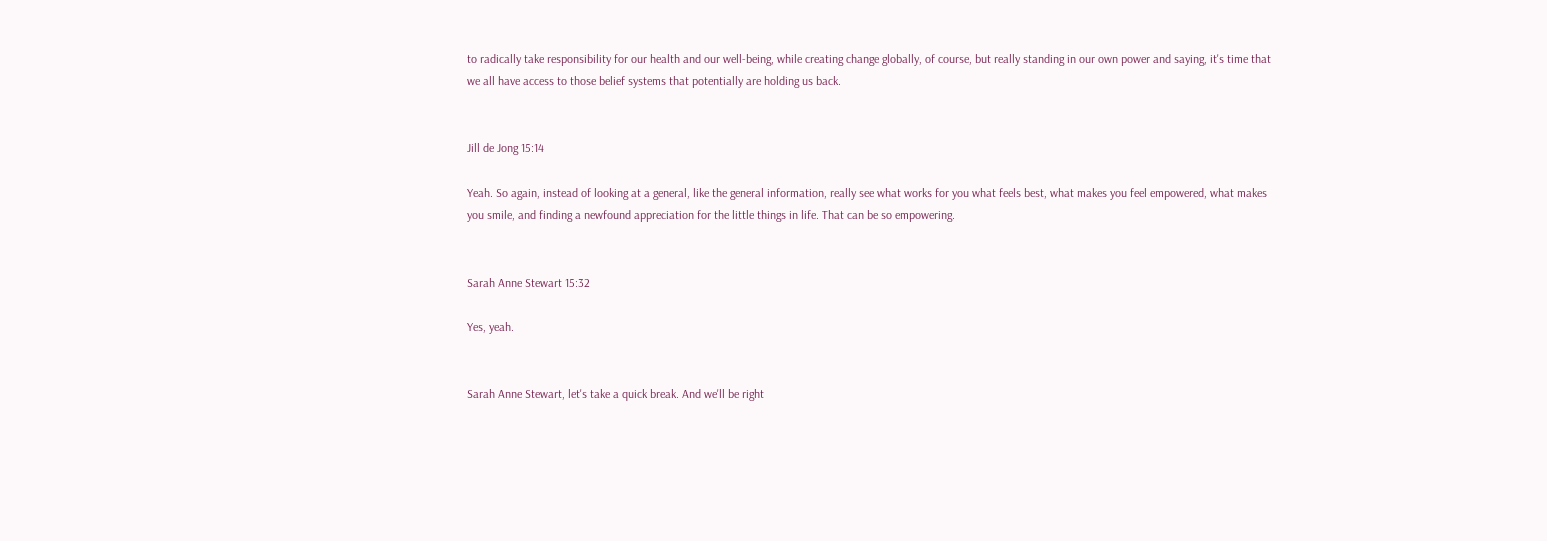to radically take responsibility for our health and our well-being, while creating change globally, of course, but really standing in our own power and saying, it's time that we all have access to those belief systems that potentially are holding us back.


Jill de Jong 15:14

Yeah. So again, instead of looking at a general, like the general information, really see what works for you what feels best, what makes you feel empowered, what makes you smile, and finding a newfound appreciation for the little things in life. That can be so empowering.


Sarah Anne Stewart 15:32

Yes, yeah.


Sarah Anne Stewart, let's take a quick break. And we'll be right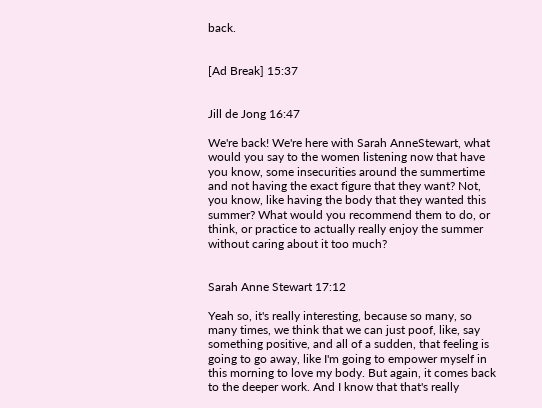back.


[Ad Break] 15:37


Jill de Jong 16:47

We're back! We're here with Sarah AnneStewart, what would you say to the women listening now that have you know, some insecurities around the summertime and not having the exact figure that they want? Not, you know, like having the body that they wanted this summer? What would you recommend them to do, or think, or practice to actually really enjoy the summer without caring about it too much?


Sarah Anne Stewart 17:12

Yeah so, it's really interesting, because so many, so many times, we think that we can just poof, like, say something positive, and all of a sudden, that feeling is going to go away, like I'm going to empower myself in this morning to love my body. But again, it comes back to the deeper work. And I know that that's really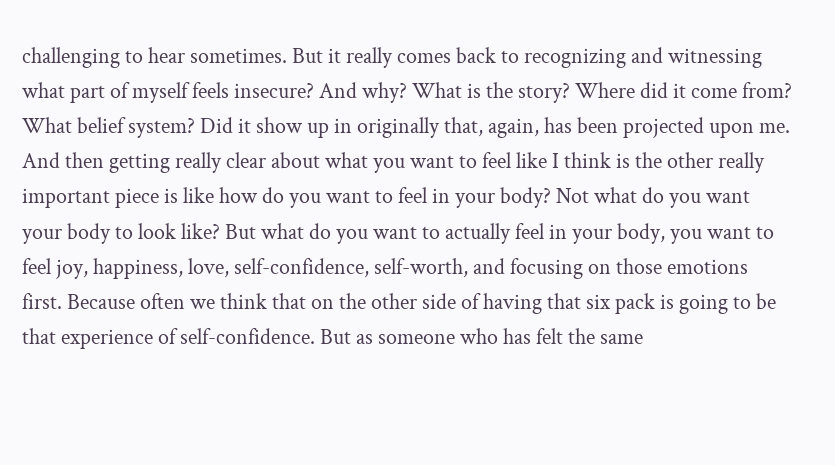challenging to hear sometimes. But it really comes back to recognizing and witnessing what part of myself feels insecure? And why? What is the story? Where did it come from? What belief system? Did it show up in originally that, again, has been projected upon me. And then getting really clear about what you want to feel like I think is the other really important piece is like how do you want to feel in your body? Not what do you want your body to look like? But what do you want to actually feel in your body, you want to feel joy, happiness, love, self-confidence, self-worth, and focusing on those emotions first. Because often we think that on the other side of having that six pack is going to be that experience of self-confidence. But as someone who has felt the same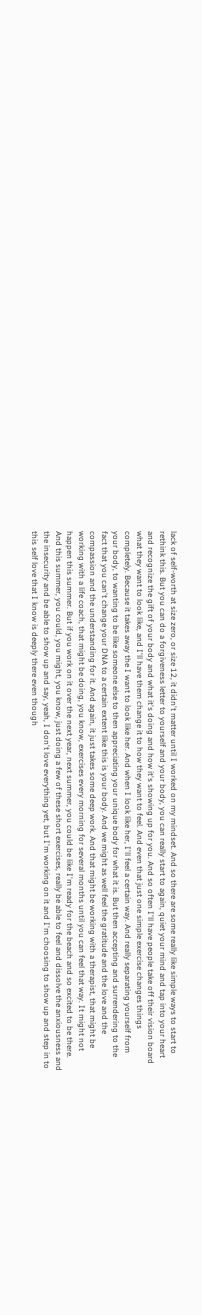lack of self-worth at size zero, or size 12, it didn't matter until I worked on my mindset. And so there are some really like simple ways to start to rethink this. But you can do a forgiveness letter to yourself and your body, you can really start to again, quiet your mind and tap into your heart and recognize the gift of your body and what it's doing and how it's showing up for you. And so often I'll have people take off their vision board what they want to look like, and I'll have them change it to how they want to feel. And even that just one simple exercise changes things completely. Because it takes away the I want to look like her. And when I look like her, I'll feel a certain way. And really separating yourself from your body, to wanting to be like someone else to then appreciating your unique body for what it is. But then accepting and surrendering to the fact that you can't change your DNA to a certain extent like this is your body. And we might as well feel the gratitude and the love and the compassion and the understanding for it. And again, it just takes some deep work. And that might be working with a therapist, that might be working with a life coach, that might be doing, you know, exercises every morning for several months until you can feel that way. It might not happen this summer. But if you work on it over the next year, next summer, you could be like I'm ready for the beach and so excited to be there. And this summer, you could, you might, you know, just doing a few of these short exercises, really be able to feel and dissolve the anxiousness and the insecurity and be able to show up and say, yeah, I don't love everything yet, but I'm working on it and I'm choosing to show up and step in to this self love that I know is deeply there even though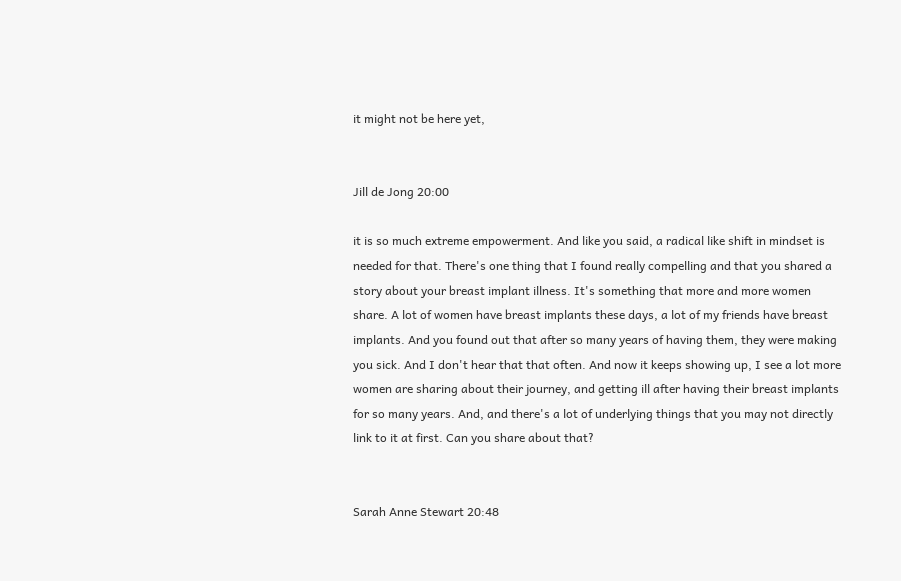it might not be here yet,


Jill de Jong 20:00

it is so much extreme empowerment. And like you said, a radical like shift in mindset is needed for that. There's one thing that I found really compelling and that you shared a story about your breast implant illness. It's something that more and more women share. A lot of women have breast implants these days, a lot of my friends have breast implants. And you found out that after so many years of having them, they were making you sick. And I don't hear that that often. And now it keeps showing up, I see a lot more women are sharing about their journey, and getting ill after having their breast implants for so many years. And, and there's a lot of underlying things that you may not directly link to it at first. Can you share about that?


Sarah Anne Stewart 20:48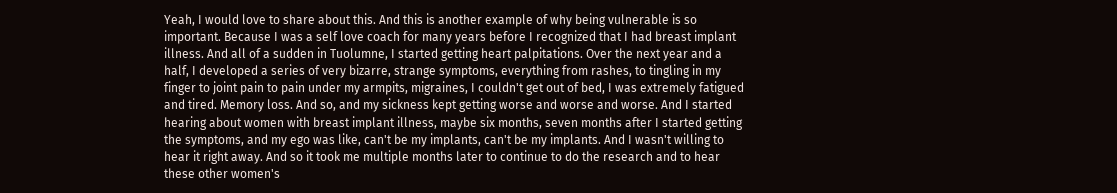Yeah, I would love to share about this. And this is another example of why being vulnerable is so important. Because I was a self love coach for many years before I recognized that I had breast implant illness. And all of a sudden in Tuolumne, I started getting heart palpitations. Over the next year and a half, I developed a series of very bizarre, strange symptoms, everything from rashes, to tingling in my finger to joint pain to pain under my armpits, migraines, I couldn't get out of bed, I was extremely fatigued and tired. Memory loss. And so, and my sickness kept getting worse and worse and worse. And I started hearing about women with breast implant illness, maybe six months, seven months after I started getting the symptoms, and my ego was like, can't be my implants, can't be my implants. And I wasn't willing to hear it right away. And so it took me multiple months later to continue to do the research and to hear these other women's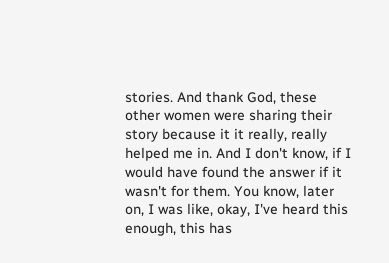stories. And thank God, these other women were sharing their story because it it really, really helped me in. And I don't know, if I would have found the answer if it wasn't for them. You know, later on, I was like, okay, I've heard this enough, this has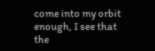come into my orbit enough, I see that the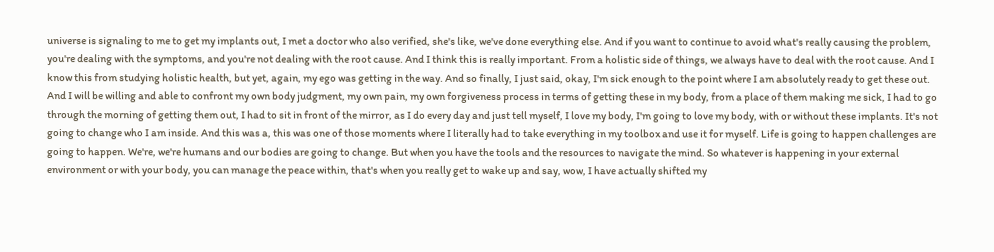universe is signaling to me to get my implants out, I met a doctor who also verified, she's like, we've done everything else. And if you want to continue to avoid what's really causing the problem, you're dealing with the symptoms, and you're not dealing with the root cause. And I think this is really important. From a holistic side of things, we always have to deal with the root cause. And I know this from studying holistic health, but yet, again, my ego was getting in the way. And so finally, I just said, okay, I'm sick enough to the point where I am absolutely ready to get these out. And I will be willing and able to confront my own body judgment, my own pain, my own forgiveness process in terms of getting these in my body, from a place of them making me sick, I had to go through the morning of getting them out, I had to sit in front of the mirror, as I do every day and just tell myself, I love my body, I'm going to love my body, with or without these implants. It's not going to change who I am inside. And this was a, this was one of those moments where I literally had to take everything in my toolbox and use it for myself. Life is going to happen challenges are going to happen. We're, we're humans and our bodies are going to change. But when you have the tools and the resources to navigate the mind. So whatever is happening in your external environment or with your body, you can manage the peace within, that's when you really get to wake up and say, wow, I have actually shifted my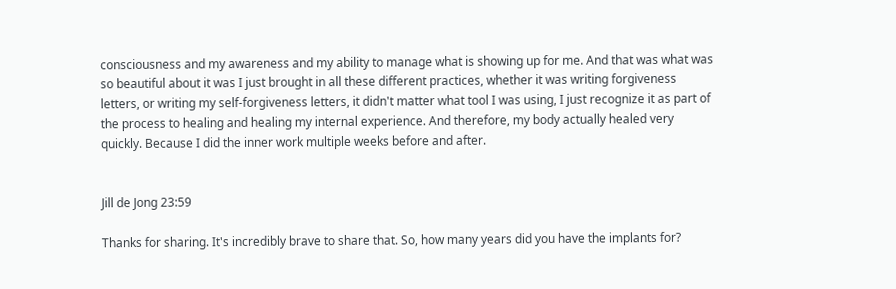consciousness and my awareness and my ability to manage what is showing up for me. And that was what was so beautiful about it was I just brought in all these different practices, whether it was writing forgiveness letters, or writing my self-forgiveness letters, it didn't matter what tool I was using, I just recognize it as part of the process to healing and healing my internal experience. And therefore, my body actually healed very quickly. Because I did the inner work multiple weeks before and after.


Jill de Jong 23:59

Thanks for sharing. It's incredibly brave to share that. So, how many years did you have the implants for?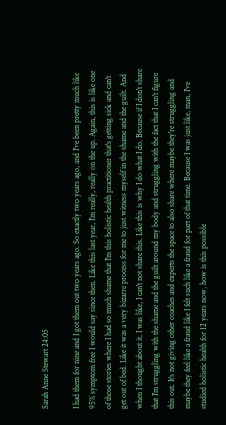Sarah Anne Stewart 24:05

I had them for nine and I got them out two years ago. So exactly two years ago, and I've been pretty much like 95% symptom free I would say since then. Like this last year, I'm really, really on the up. Again, this is like one of those stories where I had so much shame that I'm this holistic health practitioner that's getting sick and can't get out of bed. Like it was a very bizarre process for me to just witness myself in the shame and the guilt. And when I thought about it, I was like, I can't not share this. Like this is why I do what I do. Because if I don't share that I'm struggling with the shame and the guilt around my body and struggling with the fact that I can't figure this out. It's not giving other coaches and experts the space to also share where maybe they're struggling and maybe they feel like a fraud like I felt such like a fraud for part of that time. Because I was just like, man, I've studied holistic health for 12 years now, how is this possible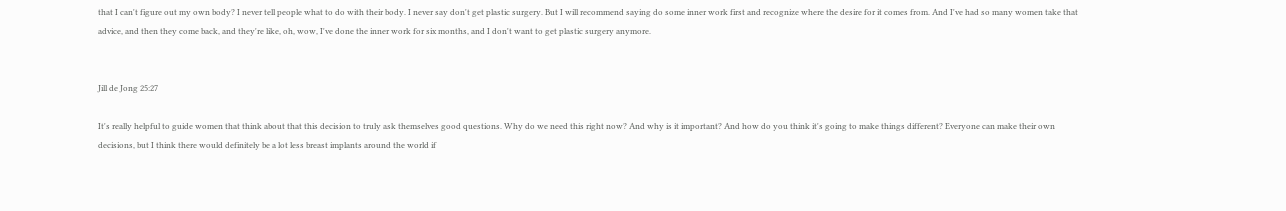that I can't figure out my own body? I never tell people what to do with their body. I never say don't get plastic surgery. But I will recommend saying do some inner work first and recognize where the desire for it comes from. And I've had so many women take that advice, and then they come back, and they're like, oh, wow, I've done the inner work for six months, and I don't want to get plastic surgery anymore.


Jill de Jong 25:27

It's really helpful to guide women that think about that this decision to truly ask themselves good questions. Why do we need this right now? And why is it important? And how do you think it's going to make things different? Everyone can make their own decisions, but I think there would definitely be a lot less breast implants around the world if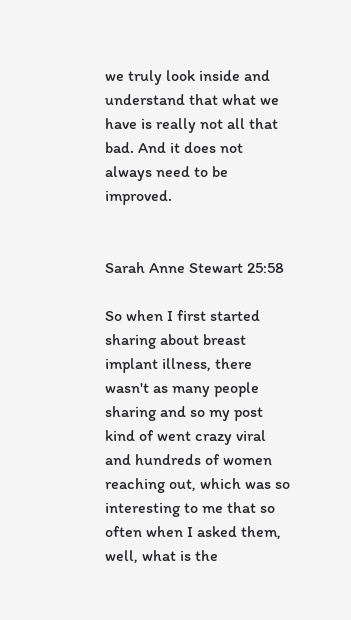we truly look inside and understand that what we have is really not all that bad. And it does not always need to be improved.


Sarah Anne Stewart 25:58

So when I first started sharing about breast implant illness, there wasn't as many people sharing and so my post kind of went crazy viral and hundreds of women reaching out, which was so interesting to me that so often when I asked them, well, what is the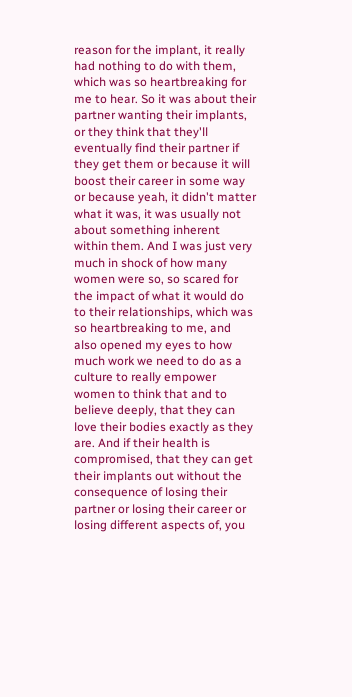reason for the implant, it really had nothing to do with them, which was so heartbreaking for me to hear. So it was about their partner wanting their implants, or they think that they'll eventually find their partner if they get them or because it will boost their career in some way or because yeah, it didn't matter what it was, it was usually not about something inherent within them. And I was just very much in shock of how many women were so, so scared for the impact of what it would do to their relationships, which was so heartbreaking to me, and also opened my eyes to how much work we need to do as a culture to really empower women to think that and to believe deeply, that they can love their bodies exactly as they are. And if their health is compromised, that they can get their implants out without the consequence of losing their partner or losing their career or losing different aspects of, you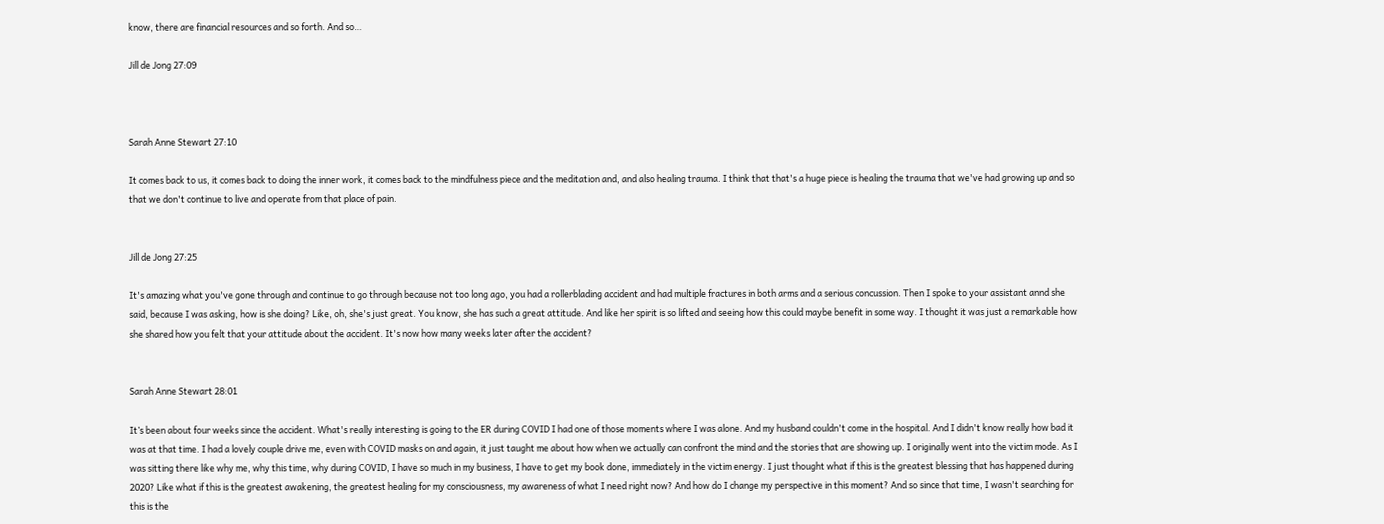know, there are financial resources and so forth. And so…

Jill de Jong 27:09



Sarah Anne Stewart 27:10

It comes back to us, it comes back to doing the inner work, it comes back to the mindfulness piece and the meditation and, and also healing trauma. I think that that's a huge piece is healing the trauma that we've had growing up and so that we don't continue to live and operate from that place of pain.


Jill de Jong 27:25

It's amazing what you've gone through and continue to go through because not too long ago, you had a rollerblading accident and had multiple fractures in both arms and a serious concussion. Then I spoke to your assistant annd she said, because I was asking, how is she doing? Like, oh, she's just great. You know, she has such a great attitude. And like her spirit is so lifted and seeing how this could maybe benefit in some way. I thought it was just a remarkable how she shared how you felt that your attitude about the accident. It's now how many weeks later after the accident?


Sarah Anne Stewart 28:01

It’s been about four weeks since the accident. What's really interesting is going to the ER during COVID I had one of those moments where I was alone. And my husband couldn't come in the hospital. And I didn't know really how bad it was at that time. I had a lovely couple drive me, even with COVID masks on and again, it just taught me about how when we actually can confront the mind and the stories that are showing up. I originally went into the victim mode. As I was sitting there like why me, why this time, why during COVID, I have so much in my business, I have to get my book done, immediately in the victim energy. I just thought what if this is the greatest blessing that has happened during 2020? Like what if this is the greatest awakening, the greatest healing for my consciousness, my awareness of what I need right now? And how do I change my perspective in this moment? And so since that time, I wasn't searching for this is the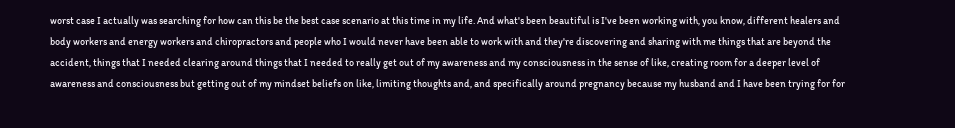worst case I actually was searching for how can this be the best case scenario at this time in my life. And what's been beautiful is I've been working with, you know, different healers and body workers and energy workers and chiropractors and people who I would never have been able to work with and they're discovering and sharing with me things that are beyond the accident, things that I needed clearing around things that I needed to really get out of my awareness and my consciousness in the sense of like, creating room for a deeper level of awareness and consciousness but getting out of my mindset beliefs on like, limiting thoughts and, and specifically around pregnancy because my husband and I have been trying for for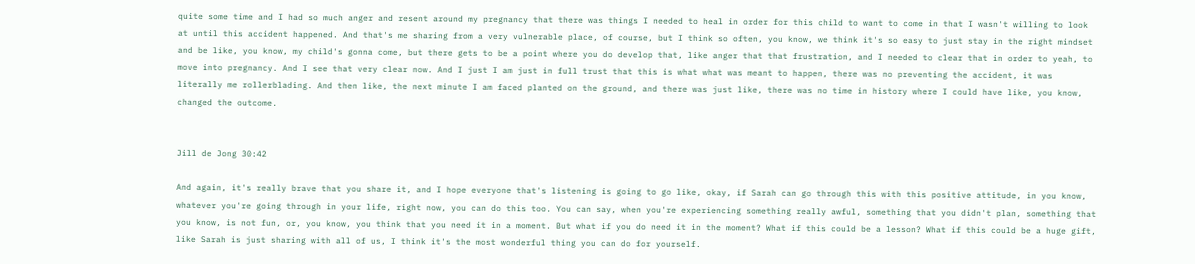quite some time and I had so much anger and resent around my pregnancy that there was things I needed to heal in order for this child to want to come in that I wasn't willing to look at until this accident happened. And that's me sharing from a very vulnerable place, of course, but I think so often, you know, we think it's so easy to just stay in the right mindset and be like, you know, my child's gonna come, but there gets to be a point where you do develop that, like anger that that frustration, and I needed to clear that in order to yeah, to move into pregnancy. And I see that very clear now. And I just I am just in full trust that this is what what was meant to happen, there was no preventing the accident, it was literally me rollerblading. And then like, the next minute I am faced planted on the ground, and there was just like, there was no time in history where I could have like, you know, changed the outcome.


Jill de Jong 30:42

And again, it's really brave that you share it, and I hope everyone that's listening is going to go like, okay, if Sarah can go through this with this positive attitude, in you know, whatever you're going through in your life, right now, you can do this too. You can say, when you're experiencing something really awful, something that you didn't plan, something that you know, is not fun, or, you know, you think that you need it in a moment. But what if you do need it in the moment? What if this could be a lesson? What if this could be a huge gift, like Sarah is just sharing with all of us, I think it's the most wonderful thing you can do for yourself.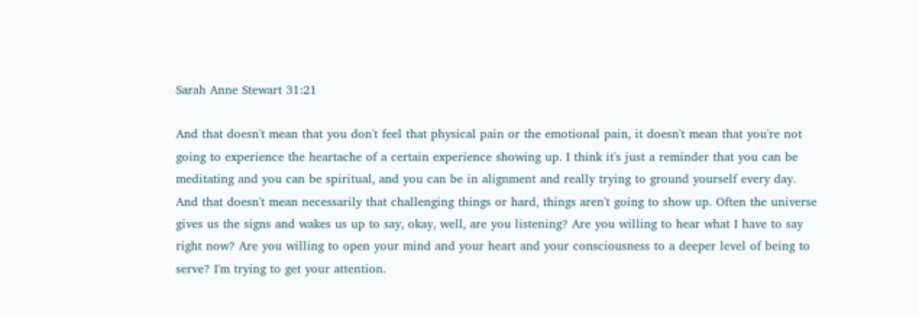Sarah Anne Stewart 31:21

And that doesn't mean that you don't feel that physical pain or the emotional pain, it doesn't mean that you're not going to experience the heartache of a certain experience showing up. I think it's just a reminder that you can be meditating and you can be spiritual, and you can be in alignment and really trying to ground yourself every day. And that doesn't mean necessarily that challenging things or hard, things aren't going to show up. Often the universe gives us the signs and wakes us up to say, okay, well, are you listening? Are you willing to hear what I have to say right now? Are you willing to open your mind and your heart and your consciousness to a deeper level of being to serve? I'm trying to get your attention.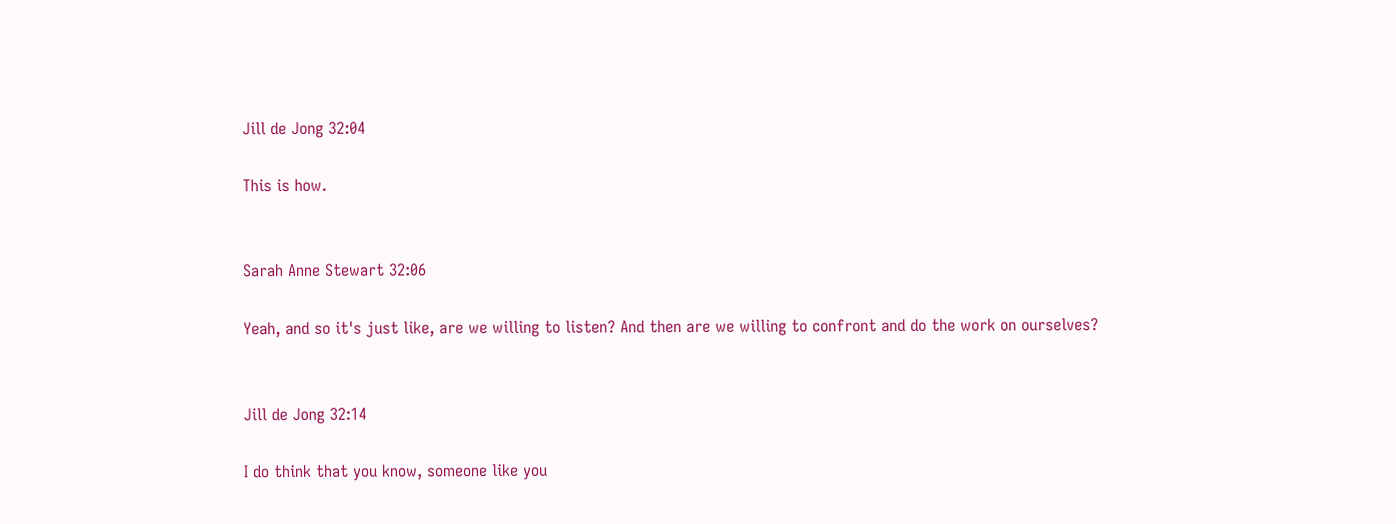Jill de Jong 32:04

This is how.


Sarah Anne Stewart 32:06

Yeah, and so it's just like, are we willing to listen? And then are we willing to confront and do the work on ourselves?


Jill de Jong 32:14

I do think that you know, someone like you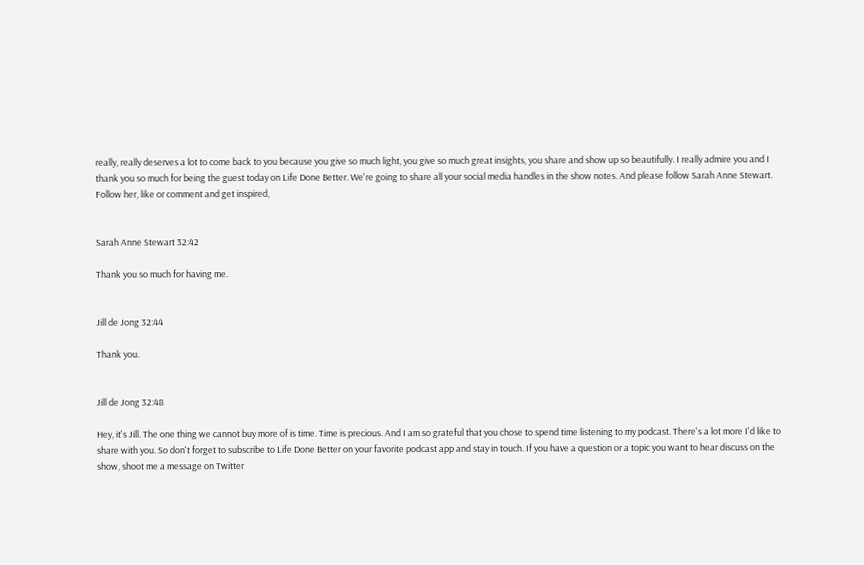really, really deserves a lot to come back to you because you give so much light, you give so much great insights, you share and show up so beautifully. I really admire you and I thank you so much for being the guest today on Life Done Better. We're going to share all your social media handles in the show notes. And please follow Sarah Anne Stewart. Follow her, like or comment and get inspired,


Sarah Anne Stewart 32:42

Thank you so much for having me.


Jill de Jong 32:44

Thank you.


Jill de Jong 32:48

Hey, it's Jill. The one thing we cannot buy more of is time. Time is precious. And I am so grateful that you chose to spend time listening to my podcast. There's a lot more I'd like to share with you. So don't forget to subscribe to Life Done Better on your favorite podcast app and stay in touch. If you have a question or a topic you want to hear discuss on the show, shoot me a message on Twitter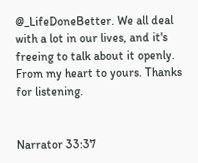@_LifeDoneBetter. We all deal with a lot in our lives, and it's freeing to talk about it openly. From my heart to yours. Thanks for listening.


Narrator 33:37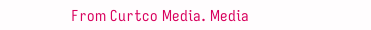From Curtco Media. Media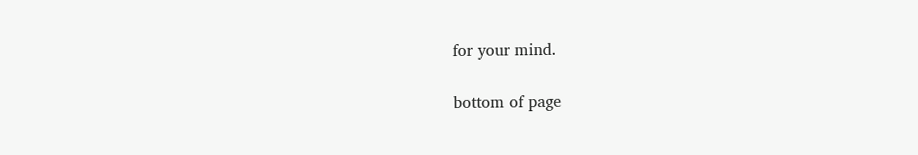for your mind.

bottom of page